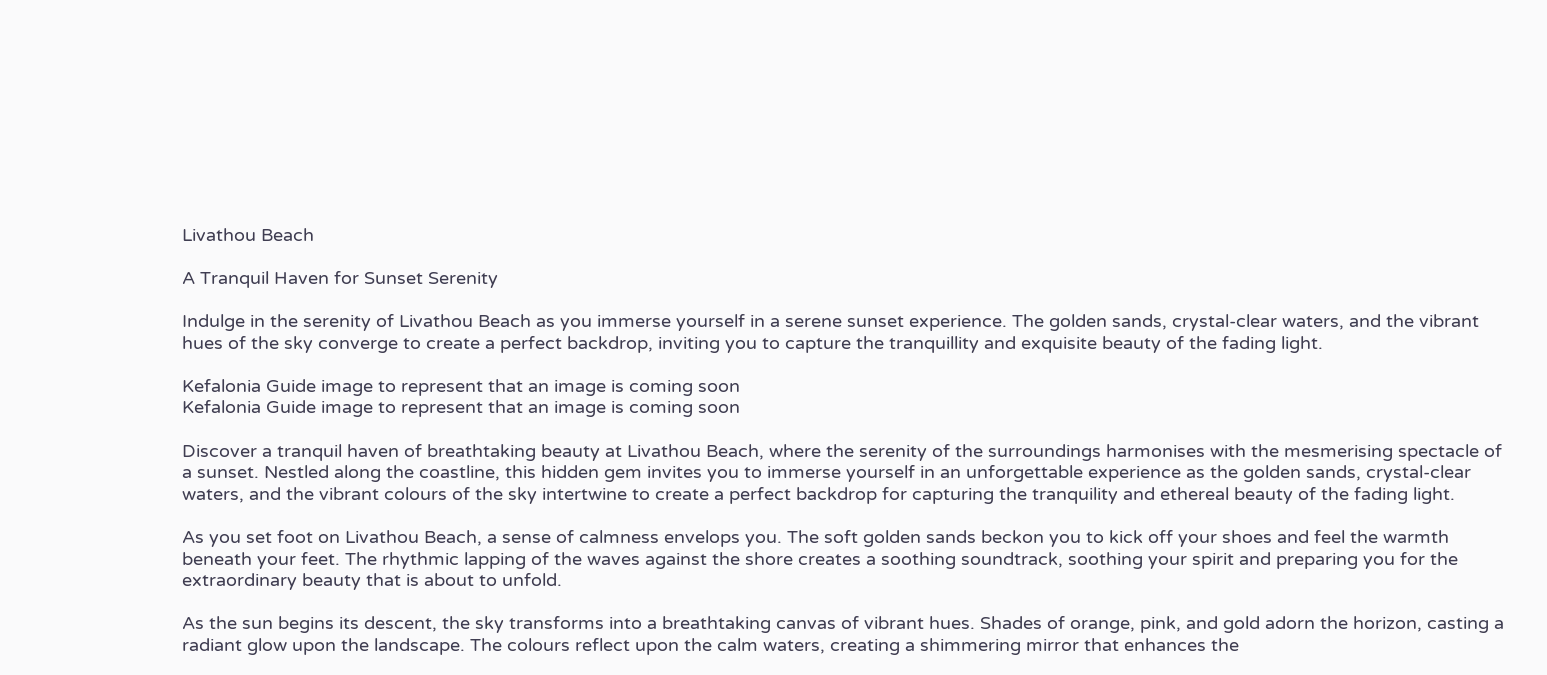Livathou Beach

A Tranquil Haven for Sunset Serenity

Indulge in the serenity of Livathou Beach as you immerse yourself in a serene sunset experience. The golden sands, crystal-clear waters, and the vibrant hues of the sky converge to create a perfect backdrop, inviting you to capture the tranquillity and exquisite beauty of the fading light.

Kefalonia Guide image to represent that an image is coming soon
Kefalonia Guide image to represent that an image is coming soon

Discover a tranquil haven of breathtaking beauty at Livathou Beach, where the serenity of the surroundings harmonises with the mesmerising spectacle of a sunset. Nestled along the coastline, this hidden gem invites you to immerse yourself in an unforgettable experience as the golden sands, crystal-clear waters, and the vibrant colours of the sky intertwine to create a perfect backdrop for capturing the tranquility and ethereal beauty of the fading light.

As you set foot on Livathou Beach, a sense of calmness envelops you. The soft golden sands beckon you to kick off your shoes and feel the warmth beneath your feet. The rhythmic lapping of the waves against the shore creates a soothing soundtrack, soothing your spirit and preparing you for the extraordinary beauty that is about to unfold.

As the sun begins its descent, the sky transforms into a breathtaking canvas of vibrant hues. Shades of orange, pink, and gold adorn the horizon, casting a radiant glow upon the landscape. The colours reflect upon the calm waters, creating a shimmering mirror that enhances the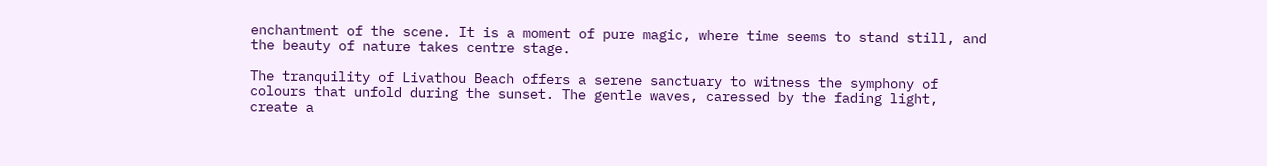enchantment of the scene. It is a moment of pure magic, where time seems to stand still, and the beauty of nature takes centre stage.

The tranquility of Livathou Beach offers a serene sanctuary to witness the symphony of colours that unfold during the sunset. The gentle waves, caressed by the fading light, create a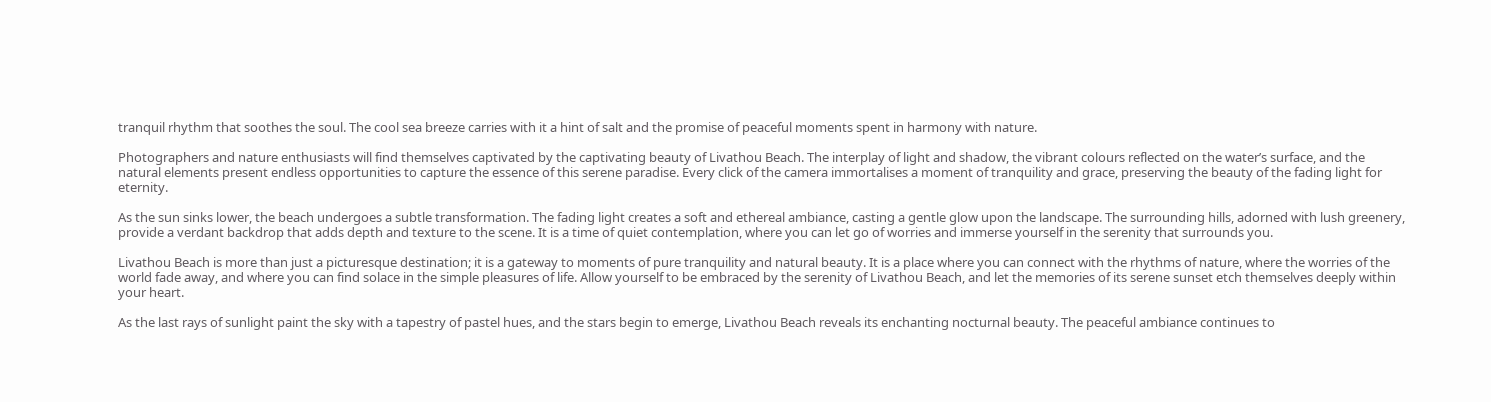tranquil rhythm that soothes the soul. The cool sea breeze carries with it a hint of salt and the promise of peaceful moments spent in harmony with nature.

Photographers and nature enthusiasts will find themselves captivated by the captivating beauty of Livathou Beach. The interplay of light and shadow, the vibrant colours reflected on the water’s surface, and the natural elements present endless opportunities to capture the essence of this serene paradise. Every click of the camera immortalises a moment of tranquility and grace, preserving the beauty of the fading light for eternity.

As the sun sinks lower, the beach undergoes a subtle transformation. The fading light creates a soft and ethereal ambiance, casting a gentle glow upon the landscape. The surrounding hills, adorned with lush greenery, provide a verdant backdrop that adds depth and texture to the scene. It is a time of quiet contemplation, where you can let go of worries and immerse yourself in the serenity that surrounds you.

Livathou Beach is more than just a picturesque destination; it is a gateway to moments of pure tranquility and natural beauty. It is a place where you can connect with the rhythms of nature, where the worries of the world fade away, and where you can find solace in the simple pleasures of life. Allow yourself to be embraced by the serenity of Livathou Beach, and let the memories of its serene sunset etch themselves deeply within your heart.

As the last rays of sunlight paint the sky with a tapestry of pastel hues, and the stars begin to emerge, Livathou Beach reveals its enchanting nocturnal beauty. The peaceful ambiance continues to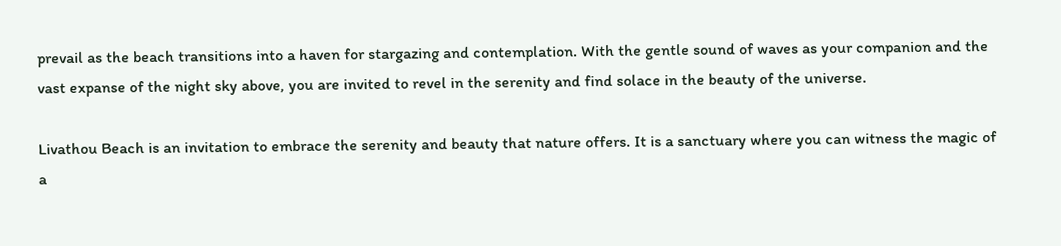prevail as the beach transitions into a haven for stargazing and contemplation. With the gentle sound of waves as your companion and the vast expanse of the night sky above, you are invited to revel in the serenity and find solace in the beauty of the universe.

Livathou Beach is an invitation to embrace the serenity and beauty that nature offers. It is a sanctuary where you can witness the magic of a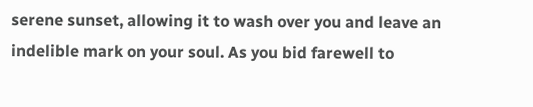serene sunset, allowing it to wash over you and leave an indelible mark on your soul. As you bid farewell to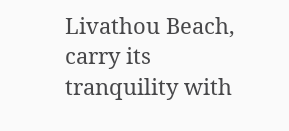Livathou Beach, carry its tranquility with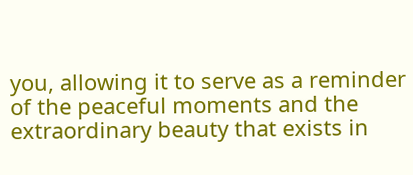you, allowing it to serve as a reminder of the peaceful moments and the extraordinary beauty that exists in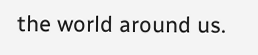the world around us.